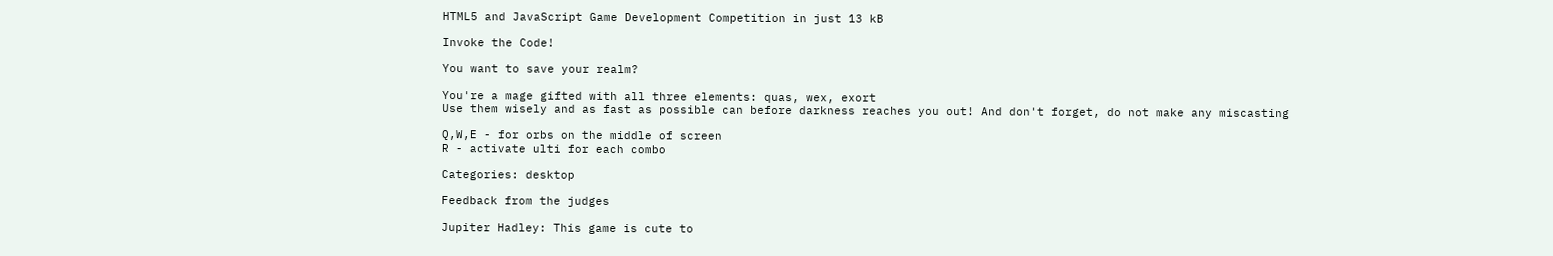HTML5 and JavaScript Game Development Competition in just 13 kB

Invoke the Code!

You want to save your realm?

You're a mage gifted with all three elements: quas, wex, exort
Use them wisely and as fast as possible can before darkness reaches you out! And don't forget, do not make any miscasting

Q,W,E - for orbs on the middle of screen
R - activate ulti for each combo

Categories: desktop

Feedback from the judges

Jupiter Hadley: This game is cute to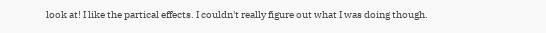look at! I like the partical effects. I couldn't really figure out what I was doing though.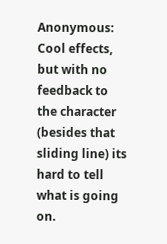Anonymous: Cool effects, but with no feedback to the character (besides that sliding line) its hard to tell what is going on.